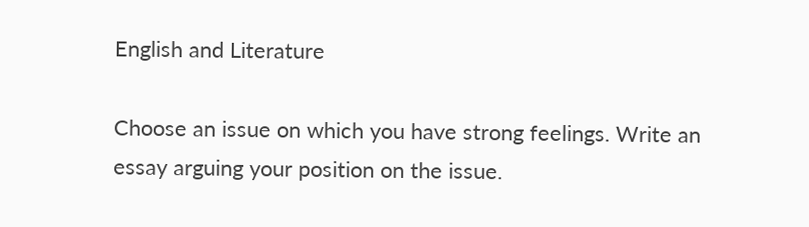English and Literature

Choose an issue on which you have strong feelings. Write an essay arguing your position on the issue.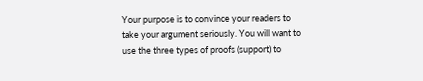Your purpose is to convince your readers to take your argument seriously. You will want to use the three types of proofs (support) to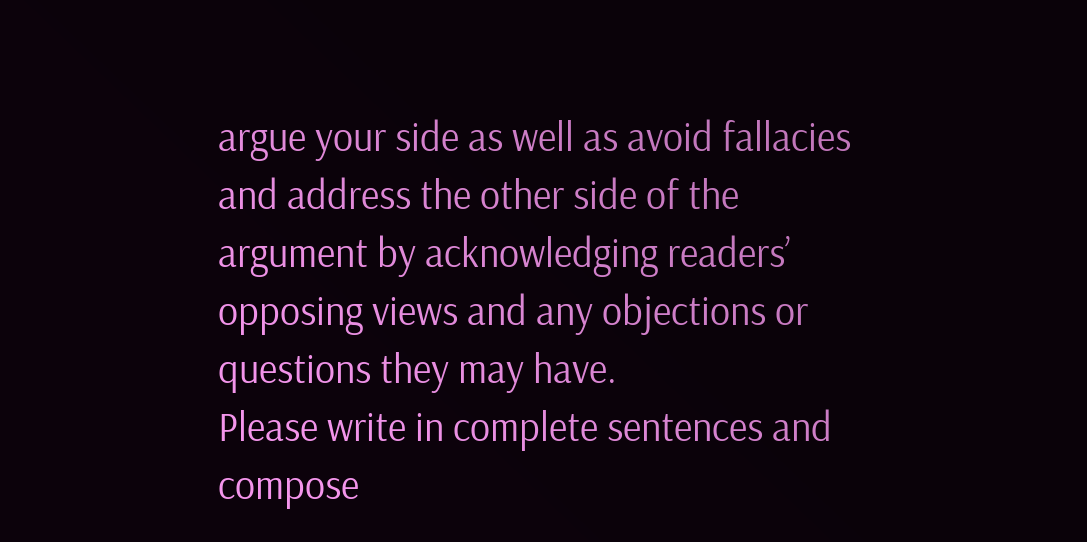argue your side as well as avoid fallacies and address the other side of the argument by acknowledging readers’ opposing views and any objections or questions they may have.
Please write in complete sentences and compose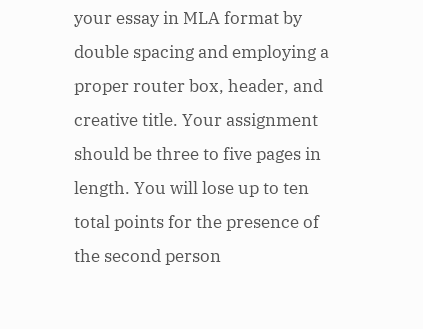your essay in MLA format by double spacing and employing a proper router box, header, and creative title. Your assignment should be three to five pages in length. You will lose up to ten total points for the presence of the second person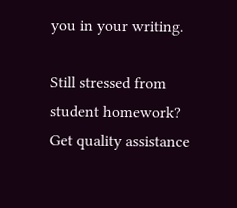you in your writing.

Still stressed from student homework?
Get quality assistance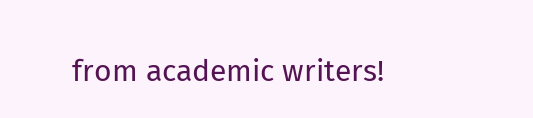from academic writers!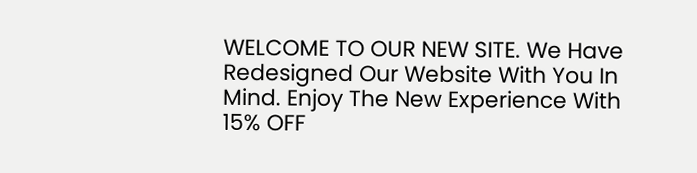WELCOME TO OUR NEW SITE. We Have Redesigned Our Website With You In Mind. Enjoy The New Experience With 15% OFF